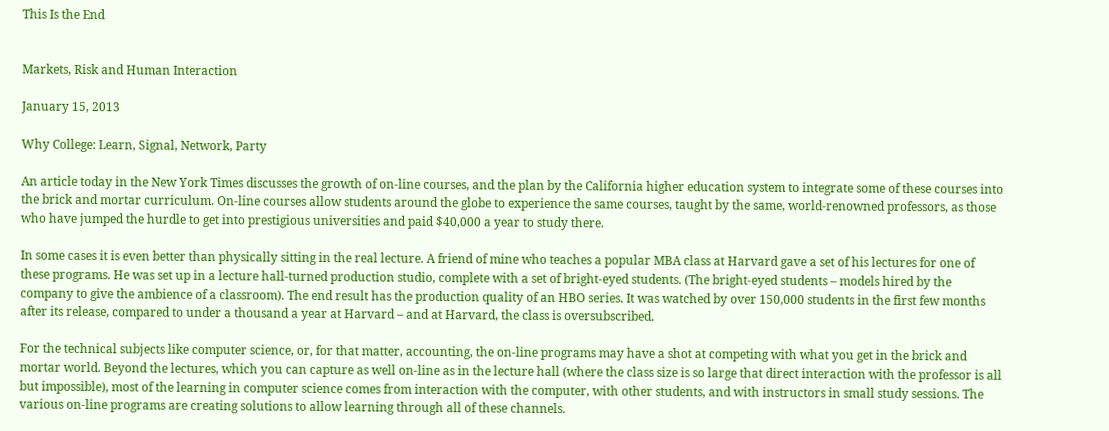This Is the End


Markets, Risk and Human Interaction

January 15, 2013

Why College: Learn, Signal, Network, Party

An article today in the New York Times discusses the growth of on-line courses, and the plan by the California higher education system to integrate some of these courses into the brick and mortar curriculum. On-line courses allow students around the globe to experience the same courses, taught by the same, world-renowned professors, as those who have jumped the hurdle to get into prestigious universities and paid $40,000 a year to study there.

In some cases it is even better than physically sitting in the real lecture. A friend of mine who teaches a popular MBA class at Harvard gave a set of his lectures for one of these programs. He was set up in a lecture hall-turned production studio, complete with a set of bright-eyed students. (The bright-eyed students – models hired by the company to give the ambience of a classroom). The end result has the production quality of an HBO series. It was watched by over 150,000 students in the first few months after its release, compared to under a thousand a year at Harvard – and at Harvard, the class is oversubscribed.

For the technical subjects like computer science, or, for that matter, accounting, the on-line programs may have a shot at competing with what you get in the brick and mortar world. Beyond the lectures, which you can capture as well on-line as in the lecture hall (where the class size is so large that direct interaction with the professor is all but impossible), most of the learning in computer science comes from interaction with the computer, with other students, and with instructors in small study sessions. The various on-line programs are creating solutions to allow learning through all of these channels.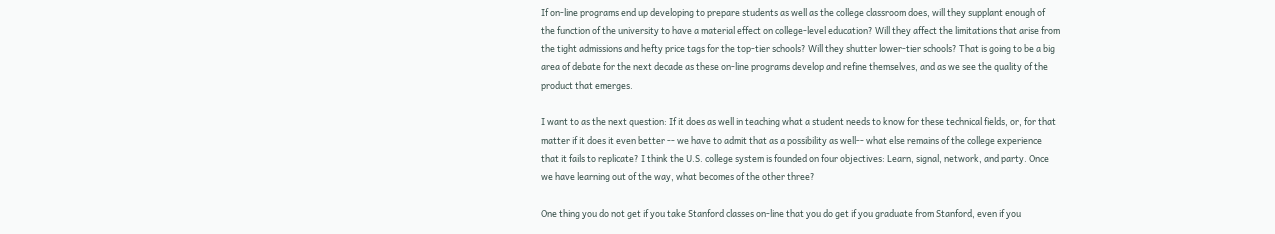If on-line programs end up developing to prepare students as well as the college classroom does, will they supplant enough of the function of the university to have a material effect on college-level education? Will they affect the limitations that arise from the tight admissions and hefty price tags for the top-tier schools? Will they shutter lower-tier schools? That is going to be a big area of debate for the next decade as these on-line programs develop and refine themselves, and as we see the quality of the product that emerges.

I want to as the next question: If it does as well in teaching what a student needs to know for these technical fields, or, for that matter if it does it even better -- we have to admit that as a possibility as well-- what else remains of the college experience that it fails to replicate? I think the U.S. college system is founded on four objectives: Learn, signal, network, and party. Once we have learning out of the way, what becomes of the other three?

One thing you do not get if you take Stanford classes on-line that you do get if you graduate from Stanford, even if you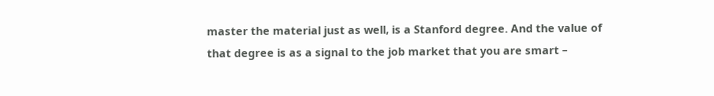master the material just as well, is a Stanford degree. And the value of that degree is as a signal to the job market that you are smart –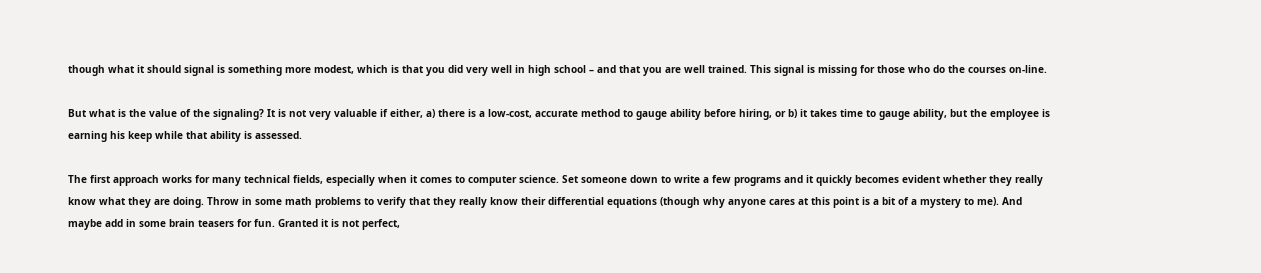though what it should signal is something more modest, which is that you did very well in high school – and that you are well trained. This signal is missing for those who do the courses on-line.

But what is the value of the signaling? It is not very valuable if either, a) there is a low-cost, accurate method to gauge ability before hiring, or b) it takes time to gauge ability, but the employee is earning his keep while that ability is assessed.

The first approach works for many technical fields, especially when it comes to computer science. Set someone down to write a few programs and it quickly becomes evident whether they really know what they are doing. Throw in some math problems to verify that they really know their differential equations (though why anyone cares at this point is a bit of a mystery to me). And maybe add in some brain teasers for fun. Granted it is not perfect,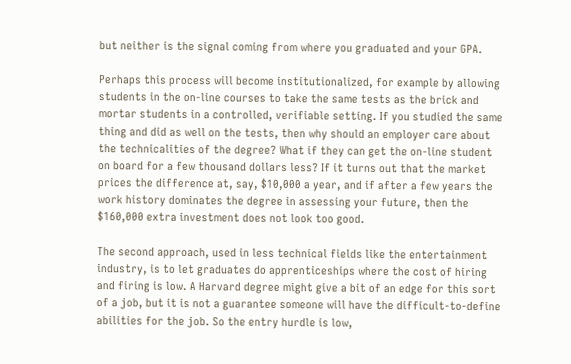but neither is the signal coming from where you graduated and your GPA.

Perhaps this process will become institutionalized, for example by allowing students in the on-line courses to take the same tests as the brick and mortar students in a controlled, verifiable setting. If you studied the same thing and did as well on the tests, then why should an employer care about the technicalities of the degree? What if they can get the on-line student on board for a few thousand dollars less? If it turns out that the market prices the difference at, say, $10,000 a year, and if after a few years the work history dominates the degree in assessing your future, then the $160,000 extra investment does not look too good.

The second approach, used in less technical fields like the entertainment industry, is to let graduates do apprenticeships where the cost of hiring and firing is low. A Harvard degree might give a bit of an edge for this sort of a job, but it is not a guarantee someone will have the difficult-to-define abilities for the job. So the entry hurdle is low,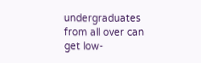undergraduates from all over can get low-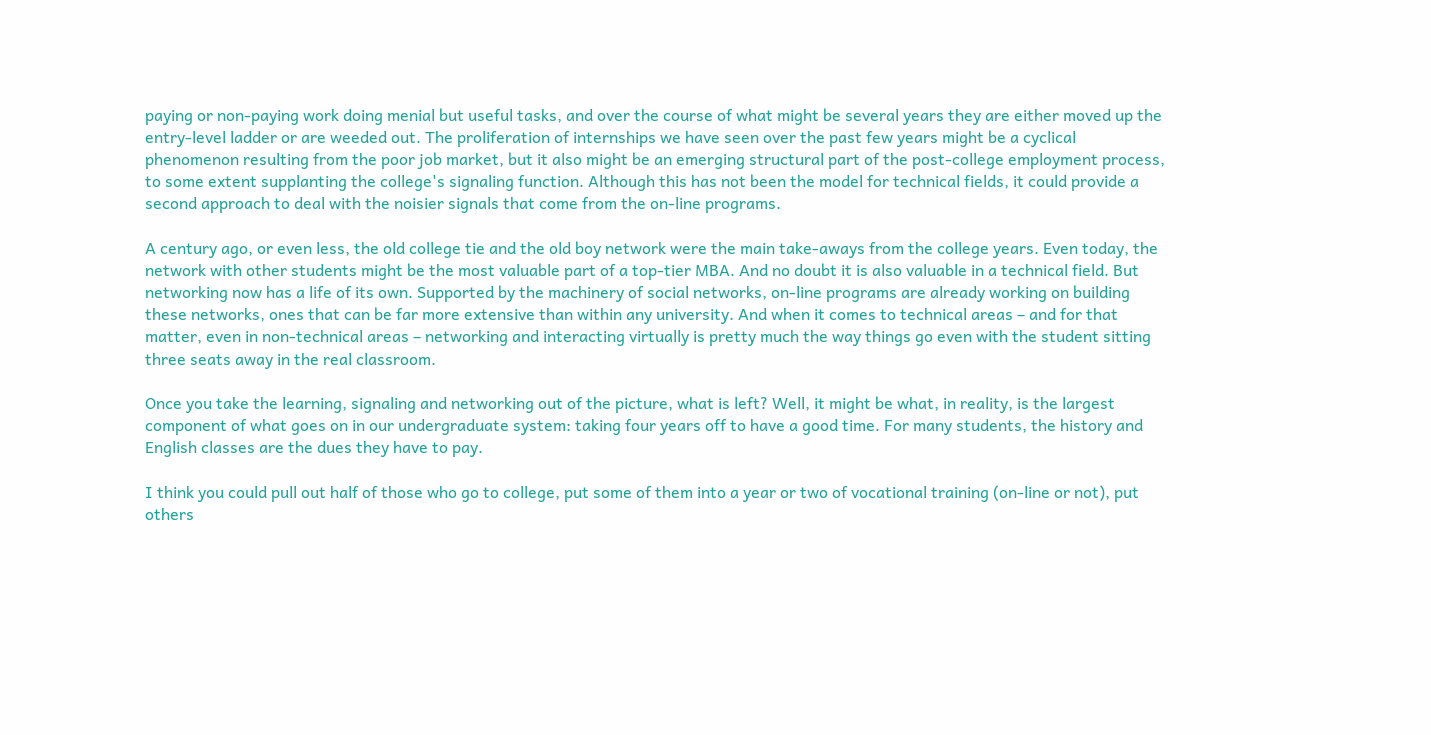paying or non-paying work doing menial but useful tasks, and over the course of what might be several years they are either moved up the entry-level ladder or are weeded out. The proliferation of internships we have seen over the past few years might be a cyclical phenomenon resulting from the poor job market, but it also might be an emerging structural part of the post-college employment process, to some extent supplanting the college's signaling function. Although this has not been the model for technical fields, it could provide a second approach to deal with the noisier signals that come from the on-line programs.

A century ago, or even less, the old college tie and the old boy network were the main take-aways from the college years. Even today, the network with other students might be the most valuable part of a top-tier MBA. And no doubt it is also valuable in a technical field. But networking now has a life of its own. Supported by the machinery of social networks, on-line programs are already working on building these networks, ones that can be far more extensive than within any university. And when it comes to technical areas – and for that matter, even in non-technical areas – networking and interacting virtually is pretty much the way things go even with the student sitting three seats away in the real classroom.

Once you take the learning, signaling and networking out of the picture, what is left? Well, it might be what, in reality, is the largest component of what goes on in our undergraduate system: taking four years off to have a good time. For many students, the history and English classes are the dues they have to pay.

I think you could pull out half of those who go to college, put some of them into a year or two of vocational training (on-line or not), put others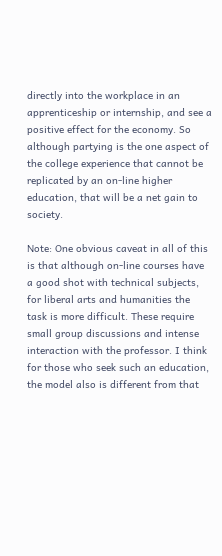directly into the workplace in an apprenticeship or internship, and see a positive effect for the economy. So although partying is the one aspect of the college experience that cannot be replicated by an on-line higher education, that will be a net gain to society.

Note: One obvious caveat in all of this is that although on-line courses have a good shot with technical subjects, for liberal arts and humanities the task is more difficult. These require small group discussions and intense interaction with the professor. I think for those who seek such an education, the model also is different from that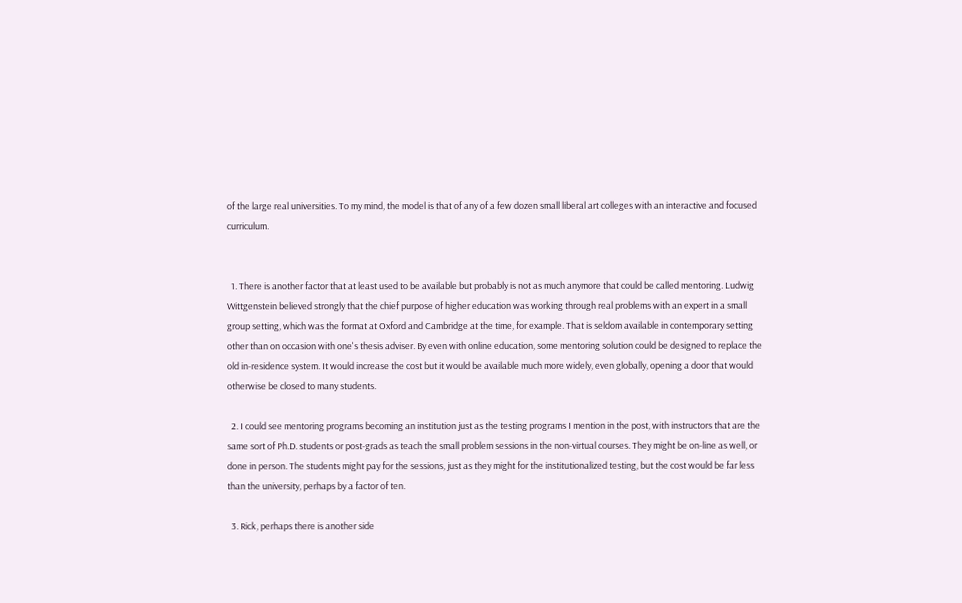of the large real universities. To my mind, the model is that of any of a few dozen small liberal art colleges with an interactive and focused curriculum.


  1. There is another factor that at least used to be available but probably is not as much anymore that could be called mentoring. Ludwig Wittgenstein believed strongly that the chief purpose of higher education was working through real problems with an expert in a small group setting, which was the format at Oxford and Cambridge at the time, for example. That is seldom available in contemporary setting other than on occasion with one's thesis adviser. By even with online education, some mentoring solution could be designed to replace the old in-residence system. It would increase the cost but it would be available much more widely, even globally, opening a door that would otherwise be closed to many students.

  2. I could see mentoring programs becoming an institution just as the testing programs I mention in the post, with instructors that are the same sort of Ph.D. students or post-grads as teach the small problem sessions in the non-virtual courses. They might be on-line as well, or done in person. The students might pay for the sessions, just as they might for the institutionalized testing, but the cost would be far less than the university, perhaps by a factor of ten.

  3. Rick, perhaps there is another side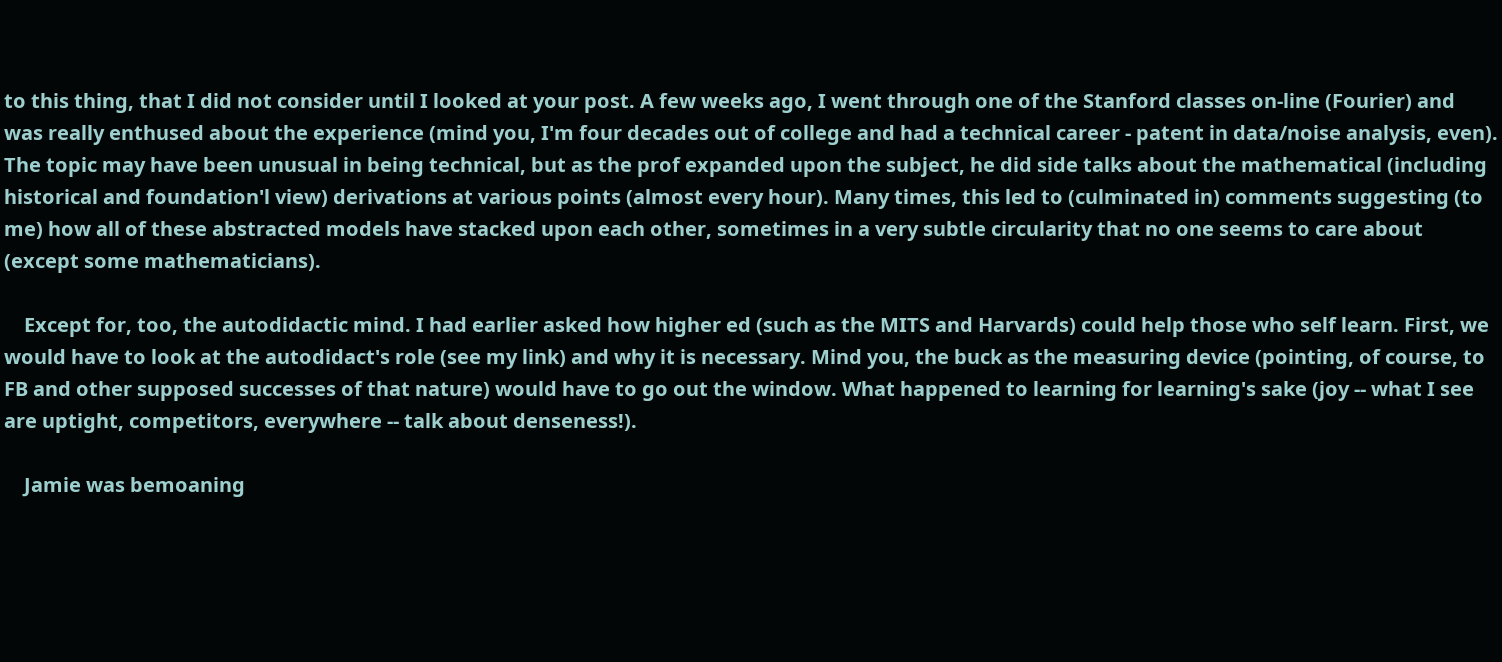to this thing, that I did not consider until I looked at your post. A few weeks ago, I went through one of the Stanford classes on-line (Fourier) and was really enthused about the experience (mind you, I'm four decades out of college and had a technical career - patent in data/noise analysis, even). The topic may have been unusual in being technical, but as the prof expanded upon the subject, he did side talks about the mathematical (including historical and foundation'l view) derivations at various points (almost every hour). Many times, this led to (culminated in) comments suggesting (to me) how all of these abstracted models have stacked upon each other, sometimes in a very subtle circularity that no one seems to care about (except some mathematicians).

    Except for, too, the autodidactic mind. I had earlier asked how higher ed (such as the MITS and Harvards) could help those who self learn. First, we would have to look at the autodidact's role (see my link) and why it is necessary. Mind you, the buck as the measuring device (pointing, of course, to FB and other supposed successes of that nature) would have to go out the window. What happened to learning for learning's sake (joy -- what I see are uptight, competitors, everywhere -- talk about denseness!).

    Jamie was bemoaning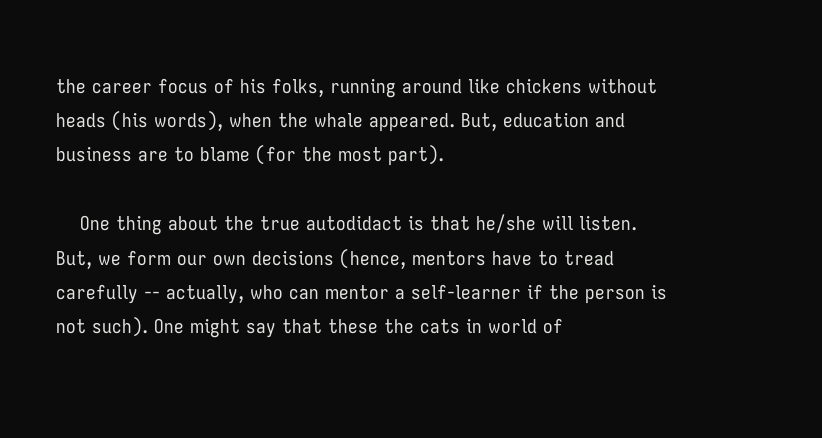the career focus of his folks, running around like chickens without heads (his words), when the whale appeared. But, education and business are to blame (for the most part).

    One thing about the true autodidact is that he/she will listen. But, we form our own decisions (hence, mentors have to tread carefully -- actually, who can mentor a self-learner if the person is not such). One might say that these the cats in world of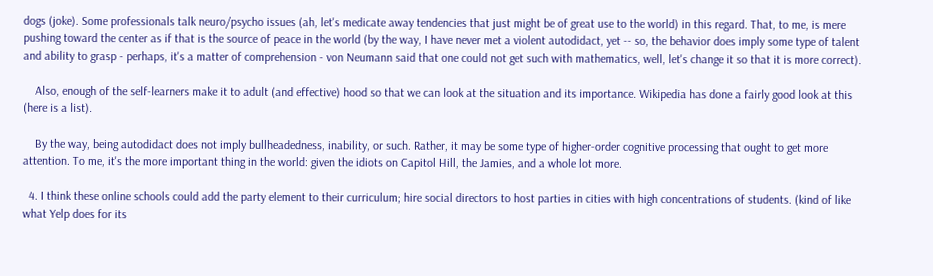dogs (joke). Some professionals talk neuro/psycho issues (ah, let's medicate away tendencies that just might be of great use to the world) in this regard. That, to me, is mere pushing toward the center as if that is the source of peace in the world (by the way, I have never met a violent autodidact, yet -- so, the behavior does imply some type of talent and ability to grasp - perhaps, it's a matter of comprehension - von Neumann said that one could not get such with mathematics, well, let's change it so that it is more correct).

    Also, enough of the self-learners make it to adult (and effective) hood so that we can look at the situation and its importance. Wikipedia has done a fairly good look at this (here is a list).

    By the way, being autodidact does not imply bullheadedness, inability, or such. Rather, it may be some type of higher-order cognitive processing that ought to get more attention. To me, it's the more important thing in the world: given the idiots on Capitol Hill, the Jamies, and a whole lot more.

  4. I think these online schools could add the party element to their curriculum; hire social directors to host parties in cities with high concentrations of students. (kind of like what Yelp does for its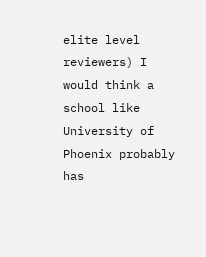elite level reviewers) I would think a school like University of Phoenix probably has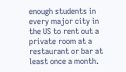enough students in every major city in the US to rent out a private room at a restaurant or bar at least once a month.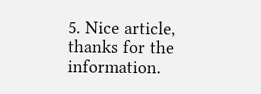5. Nice article, thanks for the information.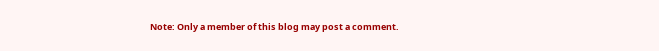Note: Only a member of this blog may post a comment.